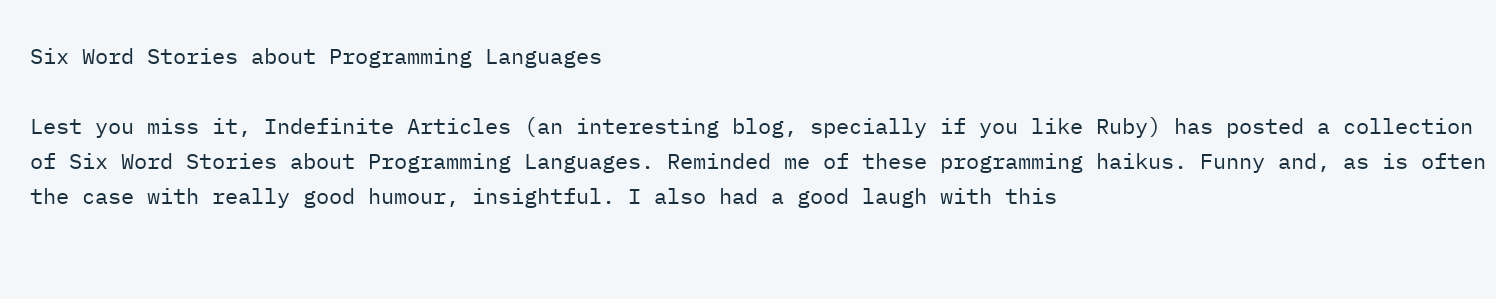Six Word Stories about Programming Languages

Lest you miss it, Indefinite Articles (an interesting blog, specially if you like Ruby) has posted a collection of Six Word Stories about Programming Languages. Reminded me of these programming haikus. Funny and, as is often the case with really good humour, insightful. I also had a good laugh with this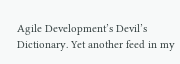Agile Development’s Devil’s Dictionary. Yet another feed in my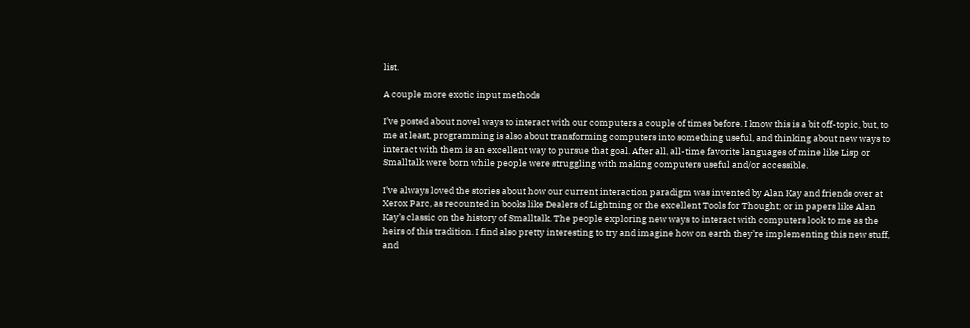list.

A couple more exotic input methods

I’ve posted about novel ways to interact with our computers a couple of times before. I know this is a bit off-topic, but, to me at least, programming is also about transforming computers into something useful, and thinking about new ways to interact with them is an excellent way to pursue that goal. After all, all-time favorite languages of mine like Lisp or Smalltalk were born while people were struggling with making computers useful and/or accessible.

I’ve always loved the stories about how our current interaction paradigm was invented by Alan Kay and friends over at Xerox Parc, as recounted in books like Dealers of Lightning or the excellent Tools for Thought; or in papers like Alan Kay’s classic on the history of Smalltalk. The people exploring new ways to interact with computers look to me as the heirs of this tradition. I find also pretty interesting to try and imagine how on earth they’re implementing this new stuff, and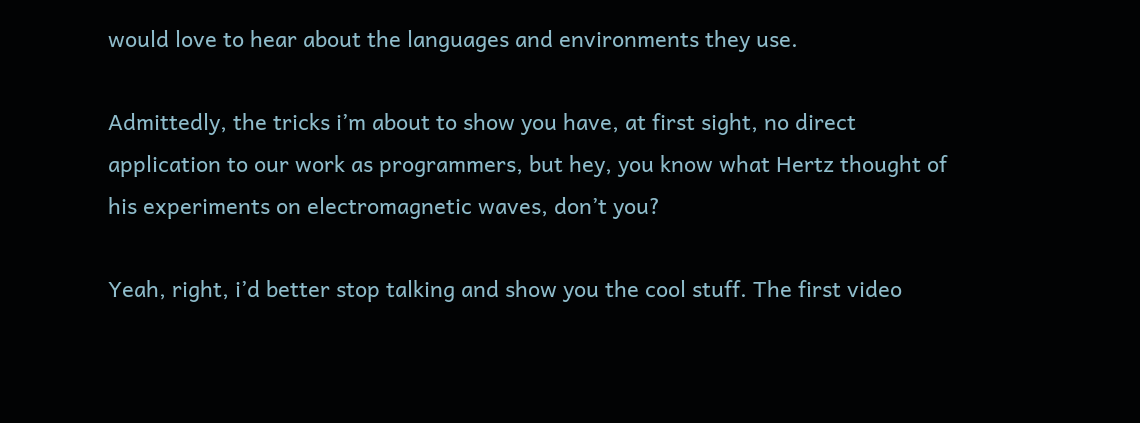would love to hear about the languages and environments they use.

Admittedly, the tricks i’m about to show you have, at first sight, no direct application to our work as programmers, but hey, you know what Hertz thought of his experiments on electromagnetic waves, don’t you?

Yeah, right, i’d better stop talking and show you the cool stuff. The first video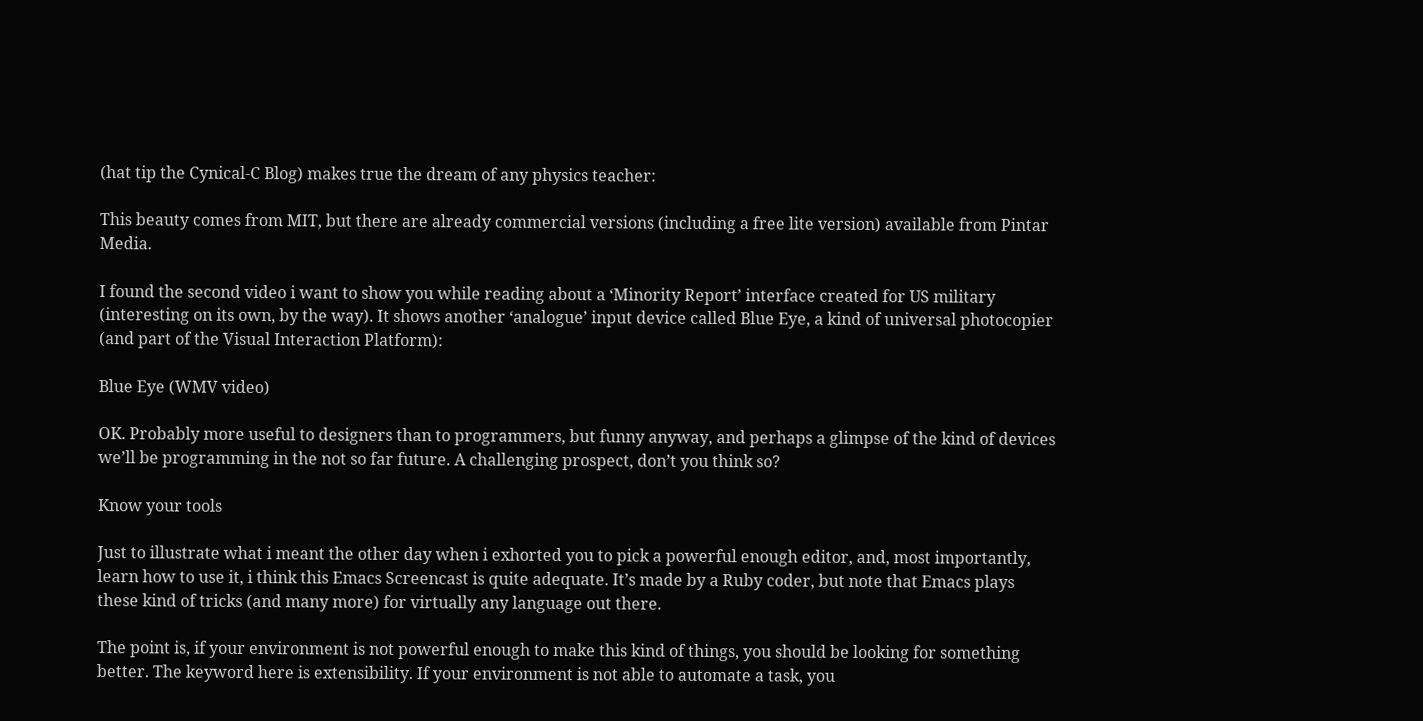(hat tip the Cynical-C Blog) makes true the dream of any physics teacher:

This beauty comes from MIT, but there are already commercial versions (including a free lite version) available from Pintar Media.

I found the second video i want to show you while reading about a ‘Minority Report’ interface created for US military (interesting on its own, by the way). It shows another ‘analogue’ input device called Blue Eye, a kind of universal photocopier (and part of the Visual Interaction Platform):

Blue Eye (WMV video)

OK. Probably more useful to designers than to programmers, but funny anyway, and perhaps a glimpse of the kind of devices we’ll be programming in the not so far future. A challenging prospect, don’t you think so?

Know your tools

Just to illustrate what i meant the other day when i exhorted you to pick a powerful enough editor, and, most importantly, learn how to use it, i think this Emacs Screencast is quite adequate. It’s made by a Ruby coder, but note that Emacs plays these kind of tricks (and many more) for virtually any language out there.

The point is, if your environment is not powerful enough to make this kind of things, you should be looking for something better. The keyword here is extensibility. If your environment is not able to automate a task, you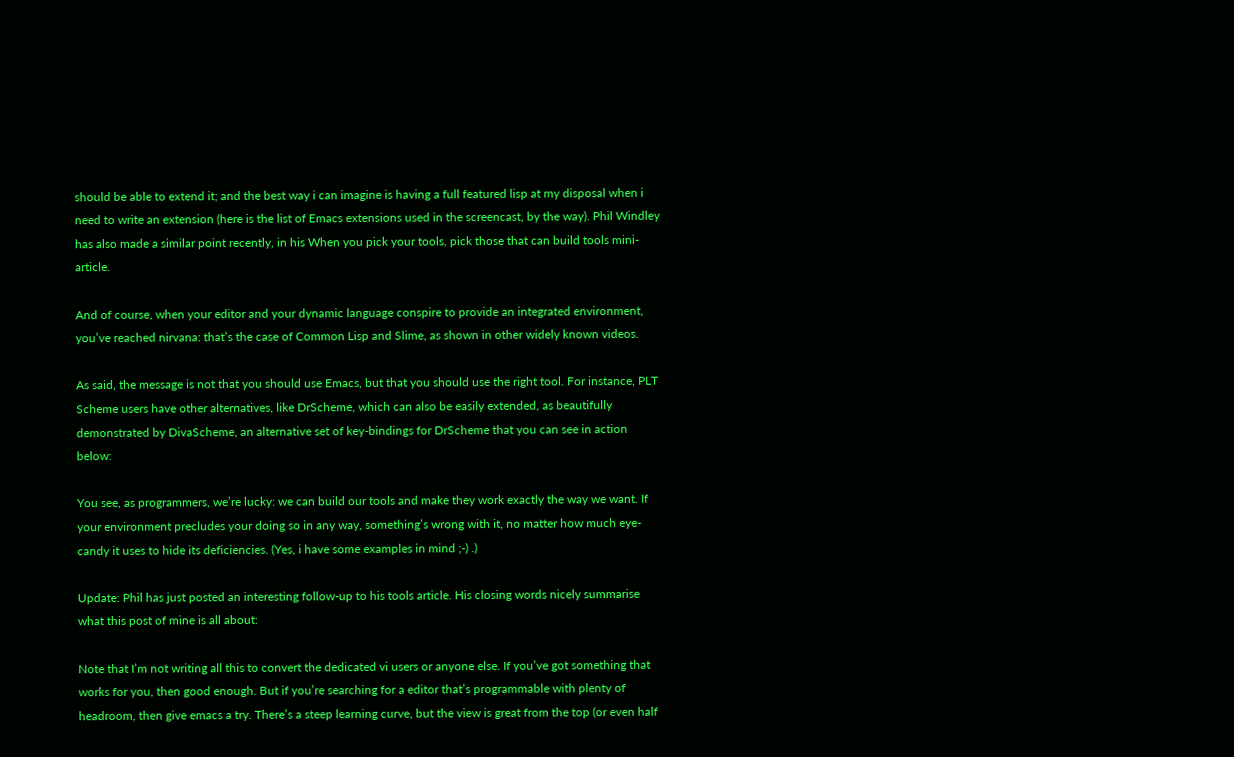should be able to extend it; and the best way i can imagine is having a full featured lisp at my disposal when i need to write an extension (here is the list of Emacs extensions used in the screencast, by the way). Phil Windley has also made a similar point recently, in his When you pick your tools, pick those that can build tools mini-article.

And of course, when your editor and your dynamic language conspire to provide an integrated environment, you’ve reached nirvana: that’s the case of Common Lisp and Slime, as shown in other widely known videos.

As said, the message is not that you should use Emacs, but that you should use the right tool. For instance, PLT Scheme users have other alternatives, like DrScheme, which can also be easily extended, as beautifully demonstrated by DivaScheme, an alternative set of key-bindings for DrScheme that you can see in action below:

You see, as programmers, we’re lucky: we can build our tools and make they work exactly the way we want. If your environment precludes your doing so in any way, something’s wrong with it, no matter how much eye-candy it uses to hide its deficiencies. (Yes, i have some examples in mind ;-) .)

Update: Phil has just posted an interesting follow-up to his tools article. His closing words nicely summarise what this post of mine is all about:

Note that I’m not writing all this to convert the dedicated vi users or anyone else. If you’ve got something that works for you, then good enough. But if you’re searching for a editor that’s programmable with plenty of headroom, then give emacs a try. There’s a steep learning curve, but the view is great from the top (or even half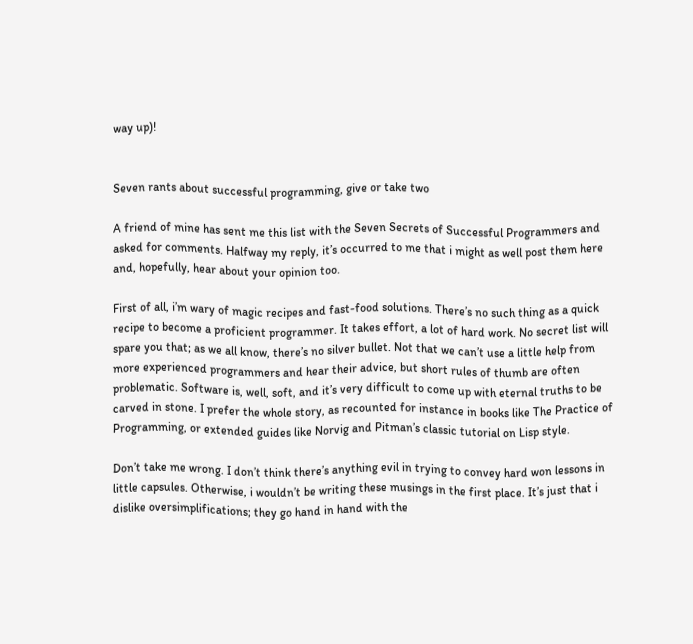way up)!


Seven rants about successful programming, give or take two

A friend of mine has sent me this list with the Seven Secrets of Successful Programmers and asked for comments. Halfway my reply, it’s occurred to me that i might as well post them here and, hopefully, hear about your opinion too.

First of all, i’m wary of magic recipes and fast-food solutions. There’s no such thing as a quick recipe to become a proficient programmer. It takes effort, a lot of hard work. No secret list will spare you that; as we all know, there’s no silver bullet. Not that we can’t use a little help from more experienced programmers and hear their advice, but short rules of thumb are often problematic. Software is, well, soft, and it’s very difficult to come up with eternal truths to be carved in stone. I prefer the whole story, as recounted for instance in books like The Practice of Programming, or extended guides like Norvig and Pitman’s classic tutorial on Lisp style.

Don’t take me wrong. I don’t think there’s anything evil in trying to convey hard won lessons in little capsules. Otherwise, i wouldn’t be writing these musings in the first place. It’s just that i dislike oversimplifications; they go hand in hand with the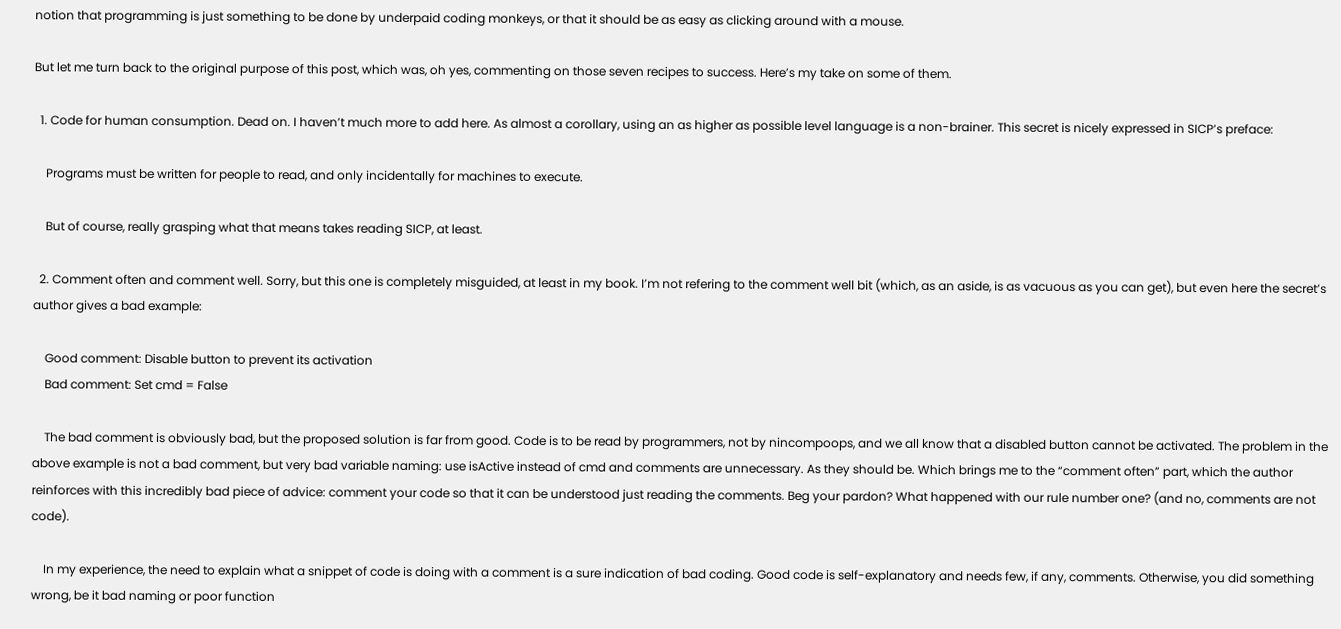notion that programming is just something to be done by underpaid coding monkeys, or that it should be as easy as clicking around with a mouse.

But let me turn back to the original purpose of this post, which was, oh yes, commenting on those seven recipes to success. Here’s my take on some of them.

  1. Code for human consumption. Dead on. I haven’t much more to add here. As almost a corollary, using an as higher as possible level language is a non-brainer. This secret is nicely expressed in SICP’s preface:

    Programs must be written for people to read, and only incidentally for machines to execute.

    But of course, really grasping what that means takes reading SICP, at least.

  2. Comment often and comment well. Sorry, but this one is completely misguided, at least in my book. I’m not refering to the comment well bit (which, as an aside, is as vacuous as you can get), but even here the secret’s author gives a bad example:

    Good comment: Disable button to prevent its activation
    Bad comment: Set cmd = False

    The bad comment is obviously bad, but the proposed solution is far from good. Code is to be read by programmers, not by nincompoops, and we all know that a disabled button cannot be activated. The problem in the above example is not a bad comment, but very bad variable naming: use isActive instead of cmd and comments are unnecessary. As they should be. Which brings me to the “comment often” part, which the author reinforces with this incredibly bad piece of advice: comment your code so that it can be understood just reading the comments. Beg your pardon? What happened with our rule number one? (and no, comments are not code).

    In my experience, the need to explain what a snippet of code is doing with a comment is a sure indication of bad coding. Good code is self-explanatory and needs few, if any, comments. Otherwise, you did something wrong, be it bad naming or poor function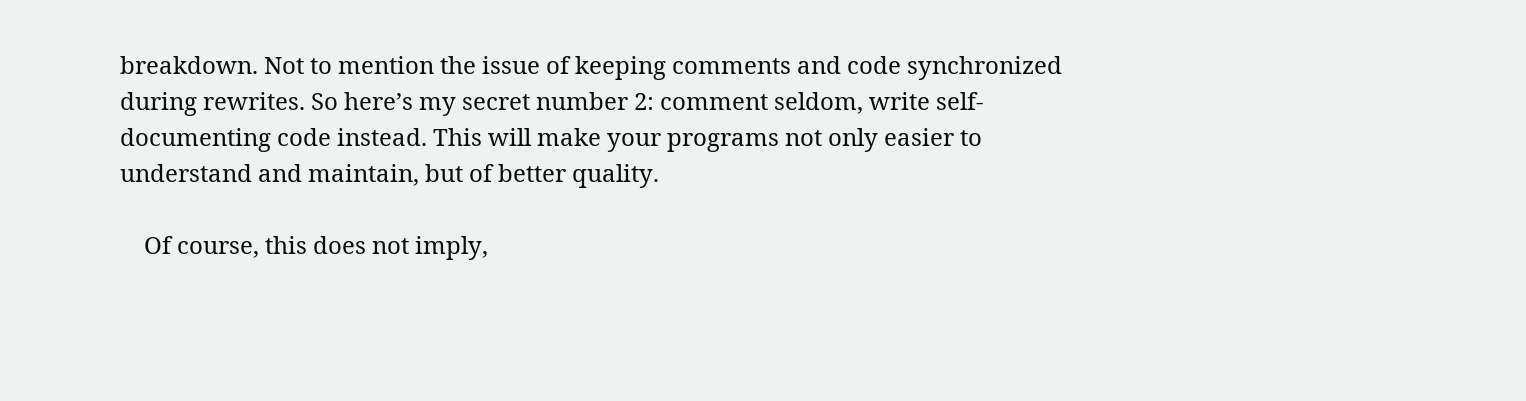breakdown. Not to mention the issue of keeping comments and code synchronized during rewrites. So here’s my secret number 2: comment seldom, write self-documenting code instead. This will make your programs not only easier to understand and maintain, but of better quality.

    Of course, this does not imply,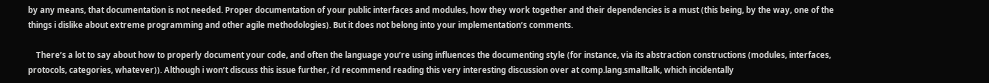by any means, that documentation is not needed. Proper documentation of your public interfaces and modules, how they work together and their dependencies is a must (this being, by the way, one of the things i dislike about extreme programming and other agile methodologies). But it does not belong into your implementation’s comments.

    There’s a lot to say about how to properly document your code, and often the language you’re using influences the documenting style (for instance, via its abstraction constructions (modules, interfaces, protocols, categories, whatever)). Although i won’t discuss this issue further, i’d recommend reading this very interesting discussion over at comp.lang.smalltalk, which incidentally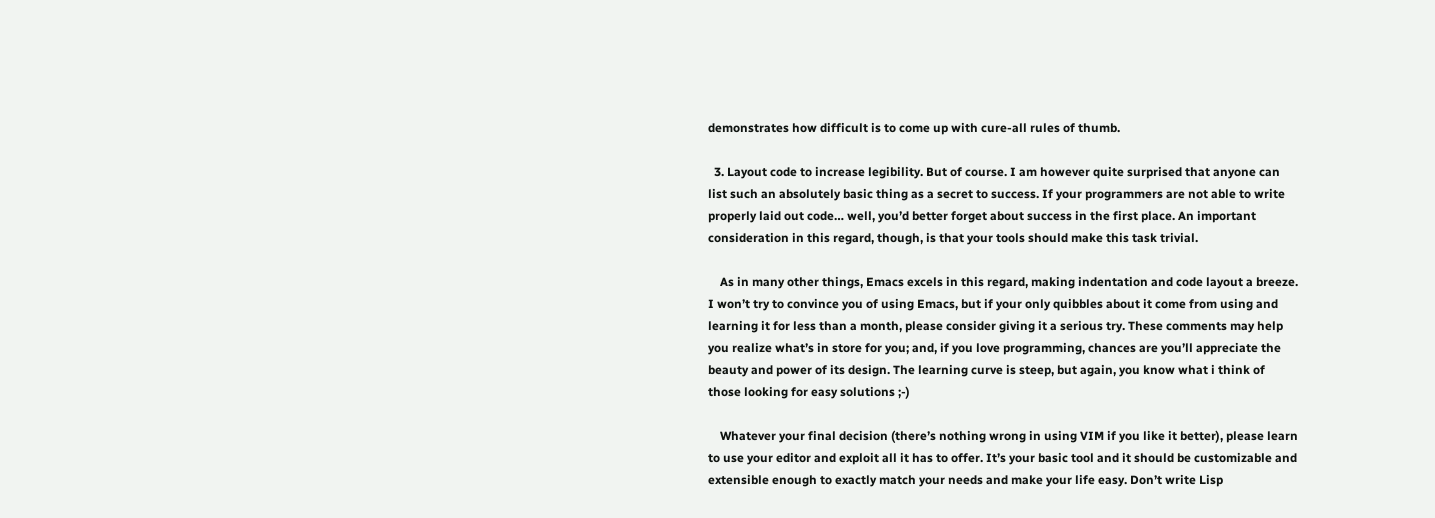demonstrates how difficult is to come up with cure-all rules of thumb.

  3. Layout code to increase legibility. But of course. I am however quite surprised that anyone can list such an absolutely basic thing as a secret to success. If your programmers are not able to write properly laid out code… well, you’d better forget about success in the first place. An important consideration in this regard, though, is that your tools should make this task trivial.

    As in many other things, Emacs excels in this regard, making indentation and code layout a breeze. I won’t try to convince you of using Emacs, but if your only quibbles about it come from using and learning it for less than a month, please consider giving it a serious try. These comments may help you realize what’s in store for you; and, if you love programming, chances are you’ll appreciate the beauty and power of its design. The learning curve is steep, but again, you know what i think of those looking for easy solutions ;-)

    Whatever your final decision (there’s nothing wrong in using VIM if you like it better), please learn to use your editor and exploit all it has to offer. It’s your basic tool and it should be customizable and extensible enough to exactly match your needs and make your life easy. Don’t write Lisp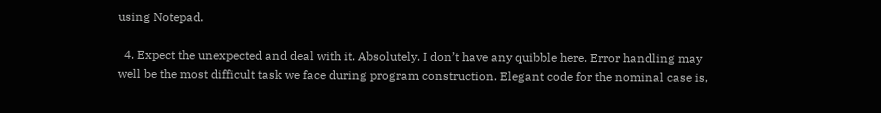using Notepad.

  4. Expect the unexpected and deal with it. Absolutely. I don’t have any quibble here. Error handling may well be the most difficult task we face during program construction. Elegant code for the nominal case is,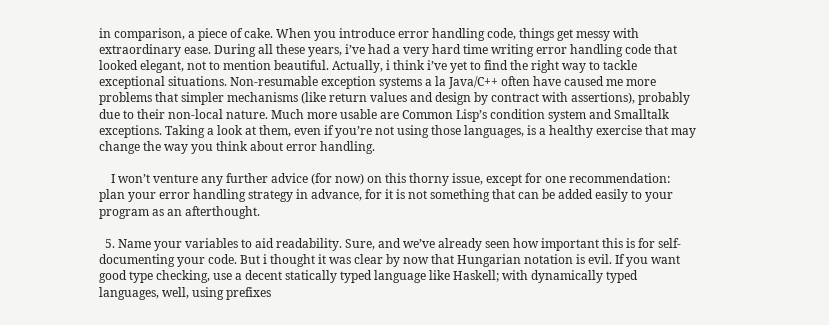in comparison, a piece of cake. When you introduce error handling code, things get messy with extraordinary ease. During all these years, i’ve had a very hard time writing error handling code that looked elegant, not to mention beautiful. Actually, i think i’ve yet to find the right way to tackle exceptional situations. Non-resumable exception systems a la Java/C++ often have caused me more problems that simpler mechanisms (like return values and design by contract with assertions), probably due to their non-local nature. Much more usable are Common Lisp’s condition system and Smalltalk exceptions. Taking a look at them, even if you’re not using those languages, is a healthy exercise that may change the way you think about error handling.

    I won’t venture any further advice (for now) on this thorny issue, except for one recommendation: plan your error handling strategy in advance, for it is not something that can be added easily to your program as an afterthought.

  5. Name your variables to aid readability. Sure, and we’ve already seen how important this is for self-documenting your code. But i thought it was clear by now that Hungarian notation is evil. If you want good type checking, use a decent statically typed language like Haskell; with dynamically typed languages, well, using prefixes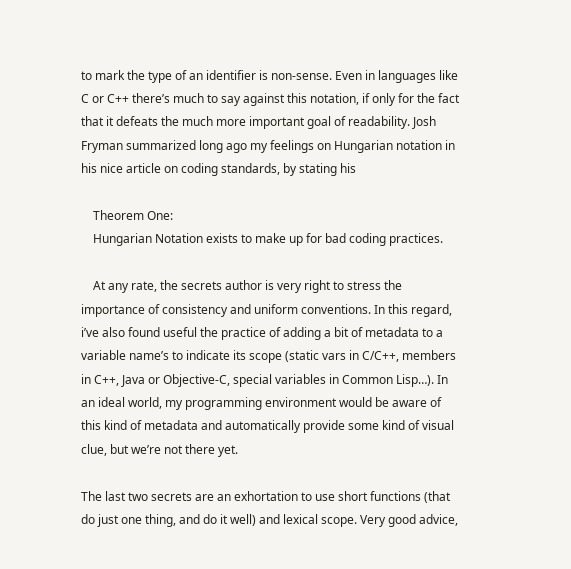to mark the type of an identifier is non-sense. Even in languages like C or C++ there’s much to say against this notation, if only for the fact that it defeats the much more important goal of readability. Josh Fryman summarized long ago my feelings on Hungarian notation in his nice article on coding standards, by stating his

    Theorem One:
    Hungarian Notation exists to make up for bad coding practices.

    At any rate, the secrets author is very right to stress the importance of consistency and uniform conventions. In this regard, i’ve also found useful the practice of adding a bit of metadata to a variable name’s to indicate its scope (static vars in C/C++, members in C++, Java or Objective-C, special variables in Common Lisp…). In an ideal world, my programming environment would be aware of this kind of metadata and automatically provide some kind of visual clue, but we’re not there yet.

The last two secrets are an exhortation to use short functions (that do just one thing, and do it well) and lexical scope. Very good advice,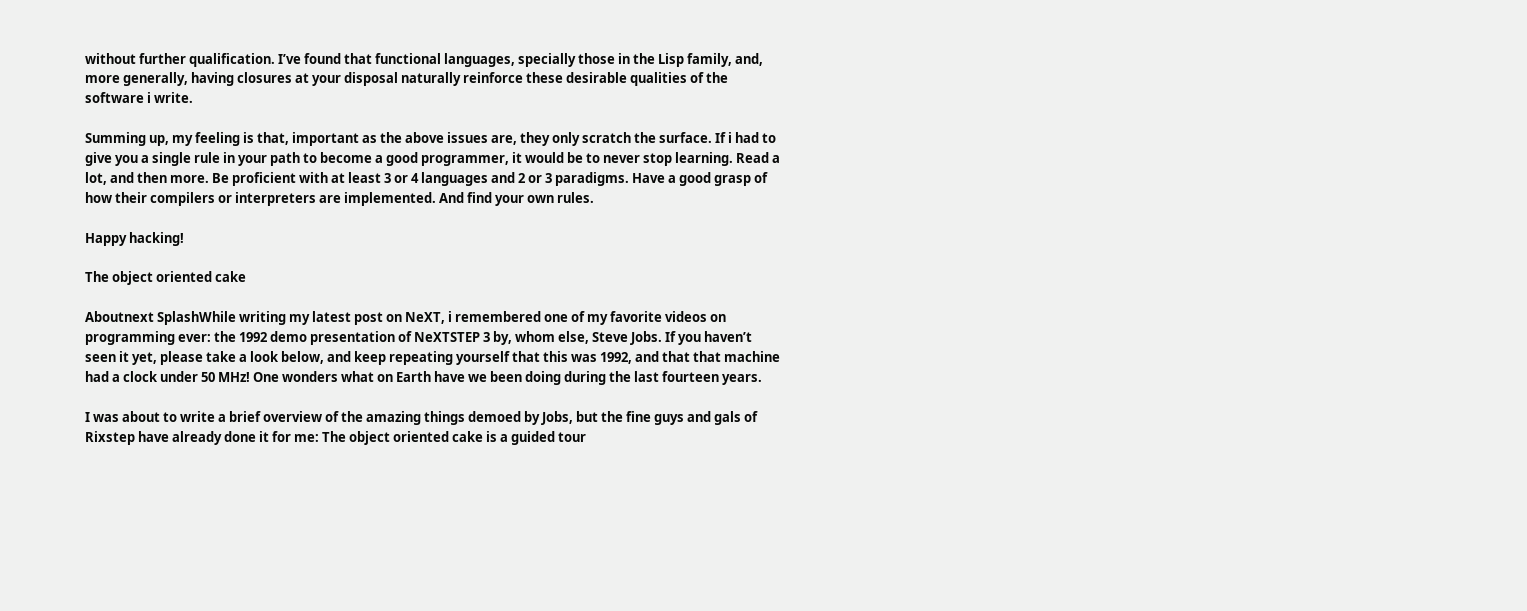without further qualification. I’ve found that functional languages, specially those in the Lisp family, and, more generally, having closures at your disposal naturally reinforce these desirable qualities of the software i write.

Summing up, my feeling is that, important as the above issues are, they only scratch the surface. If i had to give you a single rule in your path to become a good programmer, it would be to never stop learning. Read a lot, and then more. Be proficient with at least 3 or 4 languages and 2 or 3 paradigms. Have a good grasp of how their compilers or interpreters are implemented. And find your own rules.

Happy hacking!

The object oriented cake

Aboutnext SplashWhile writing my latest post on NeXT, i remembered one of my favorite videos on programming ever: the 1992 demo presentation of NeXTSTEP 3 by, whom else, Steve Jobs. If you haven’t seen it yet, please take a look below, and keep repeating yourself that this was 1992, and that that machine had a clock under 50 MHz! One wonders what on Earth have we been doing during the last fourteen years.

I was about to write a brief overview of the amazing things demoed by Jobs, but the fine guys and gals of Rixstep have already done it for me: The object oriented cake is a guided tour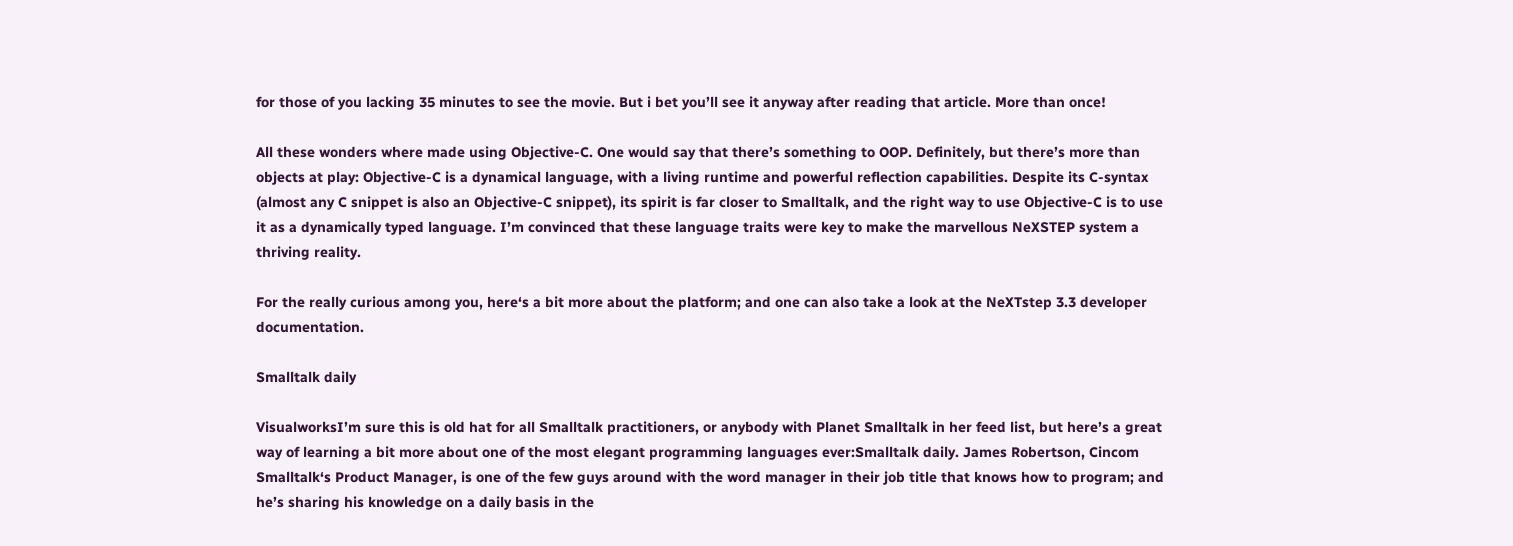for those of you lacking 35 minutes to see the movie. But i bet you’ll see it anyway after reading that article. More than once!

All these wonders where made using Objective-C. One would say that there’s something to OOP. Definitely, but there’s more than objects at play: Objective-C is a dynamical language, with a living runtime and powerful reflection capabilities. Despite its C-syntax (almost any C snippet is also an Objective-C snippet), its spirit is far closer to Smalltalk, and the right way to use Objective-C is to use it as a dynamically typed language. I’m convinced that these language traits were key to make the marvellous NeXSTEP system a thriving reality.

For the really curious among you, here‘s a bit more about the platform; and one can also take a look at the NeXTstep 3.3 developer documentation.

Smalltalk daily

VisualworksI’m sure this is old hat for all Smalltalk practitioners, or anybody with Planet Smalltalk in her feed list, but here’s a great way of learning a bit more about one of the most elegant programming languages ever:Smalltalk daily. James Robertson, Cincom Smalltalk‘s Product Manager, is one of the few guys around with the word manager in their job title that knows how to program; and he’s sharing his knowledge on a daily basis in the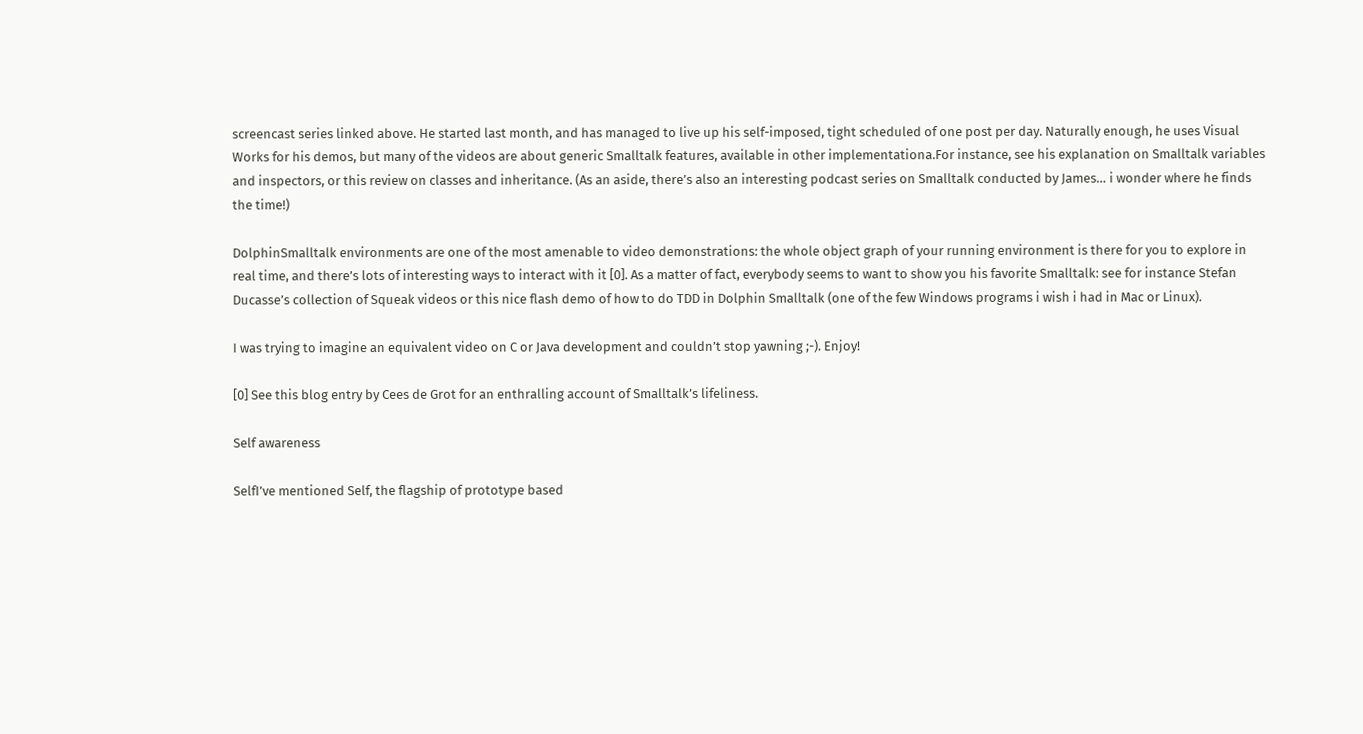screencast series linked above. He started last month, and has managed to live up his self-imposed, tight scheduled of one post per day. Naturally enough, he uses Visual Works for his demos, but many of the videos are about generic Smalltalk features, available in other implementationa.For instance, see his explanation on Smalltalk variables and inspectors, or this review on classes and inheritance. (As an aside, there’s also an interesting podcast series on Smalltalk conducted by James… i wonder where he finds the time!)

DolphinSmalltalk environments are one of the most amenable to video demonstrations: the whole object graph of your running environment is there for you to explore in real time, and there’s lots of interesting ways to interact with it [0]. As a matter of fact, everybody seems to want to show you his favorite Smalltalk: see for instance Stefan Ducasse’s collection of Squeak videos or this nice flash demo of how to do TDD in Dolphin Smalltalk (one of the few Windows programs i wish i had in Mac or Linux).

I was trying to imagine an equivalent video on C or Java development and couldn’t stop yawning ;-). Enjoy!

[0] See this blog entry by Cees de Grot for an enthralling account of Smalltalk’s lifeliness.

Self awareness

SelfI’ve mentioned Self, the flagship of prototype based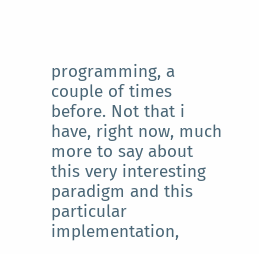programming, a couple of times before. Not that i have, right now, much more to say about this very interesting paradigm and this particular implementation,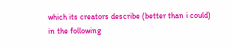which its creators describe (better than i could) in the following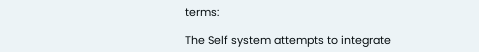terms:

The Self system attempts to integrate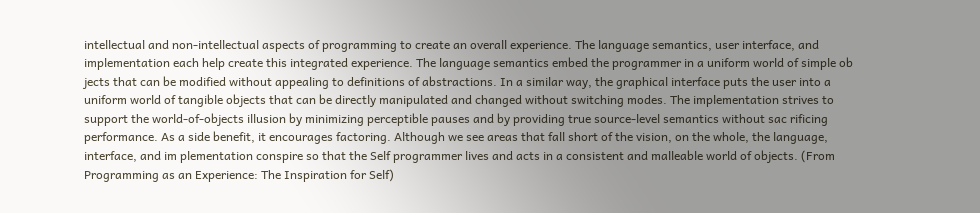intellectual and non-intellectual aspects of programming to create an overall experience. The language semantics, user interface, and implementation each help create this integrated experience. The language semantics embed the programmer in a uniform world of simple ob jects that can be modified without appealing to definitions of abstractions. In a similar way, the graphical interface puts the user into a uniform world of tangible objects that can be directly manipulated and changed without switching modes. The implementation strives to support the world-of-objects illusion by minimizing perceptible pauses and by providing true source-level semantics without sac rificing performance. As a side benefit, it encourages factoring. Although we see areas that fall short of the vision, on the whole, the language, interface, and im plementation conspire so that the Self programmer lives and acts in a consistent and malleable world of objects. (From Programming as an Experience: The Inspiration for Self)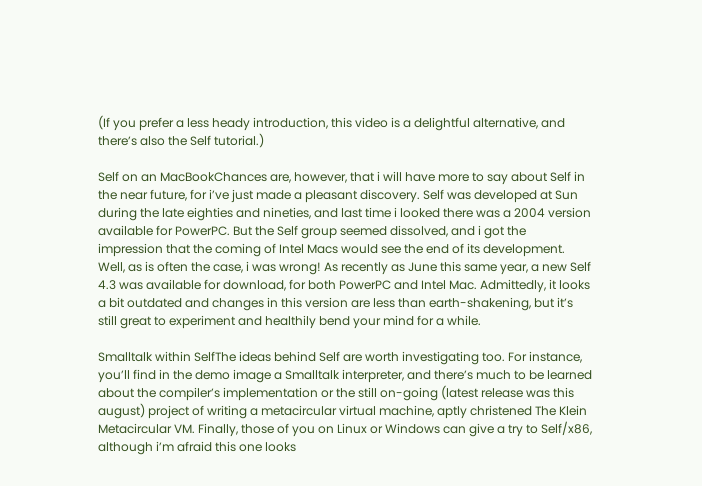(If you prefer a less heady introduction, this video is a delightful alternative, and there’s also the Self tutorial.)

Self on an MacBookChances are, however, that i will have more to say about Self in the near future, for i’ve just made a pleasant discovery. Self was developed at Sun during the late eighties and nineties, and last time i looked there was a 2004 version available for PowerPC. But the Self group seemed dissolved, and i got the impression that the coming of Intel Macs would see the end of its development. Well, as is often the case, i was wrong! As recently as June this same year, a new Self 4.3 was available for download, for both PowerPC and Intel Mac. Admittedly, it looks a bit outdated and changes in this version are less than earth-shakening, but it’s still great to experiment and healthily bend your mind for a while.

Smalltalk within SelfThe ideas behind Self are worth investigating too. For instance, you’ll find in the demo image a Smalltalk interpreter, and there’s much to be learned about the compiler’s implementation or the still on-going (latest release was this august) project of writing a metacircular virtual machine, aptly christened The Klein Metacircular VM. Finally, those of you on Linux or Windows can give a try to Self/x86, although i’m afraid this one looks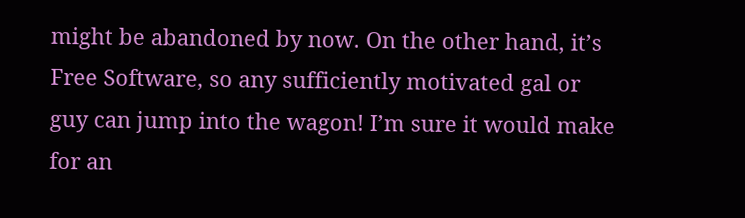might be abandoned by now. On the other hand, it’s Free Software, so any sufficiently motivated gal or guy can jump into the wagon! I’m sure it would make for an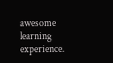awesome learning experience.